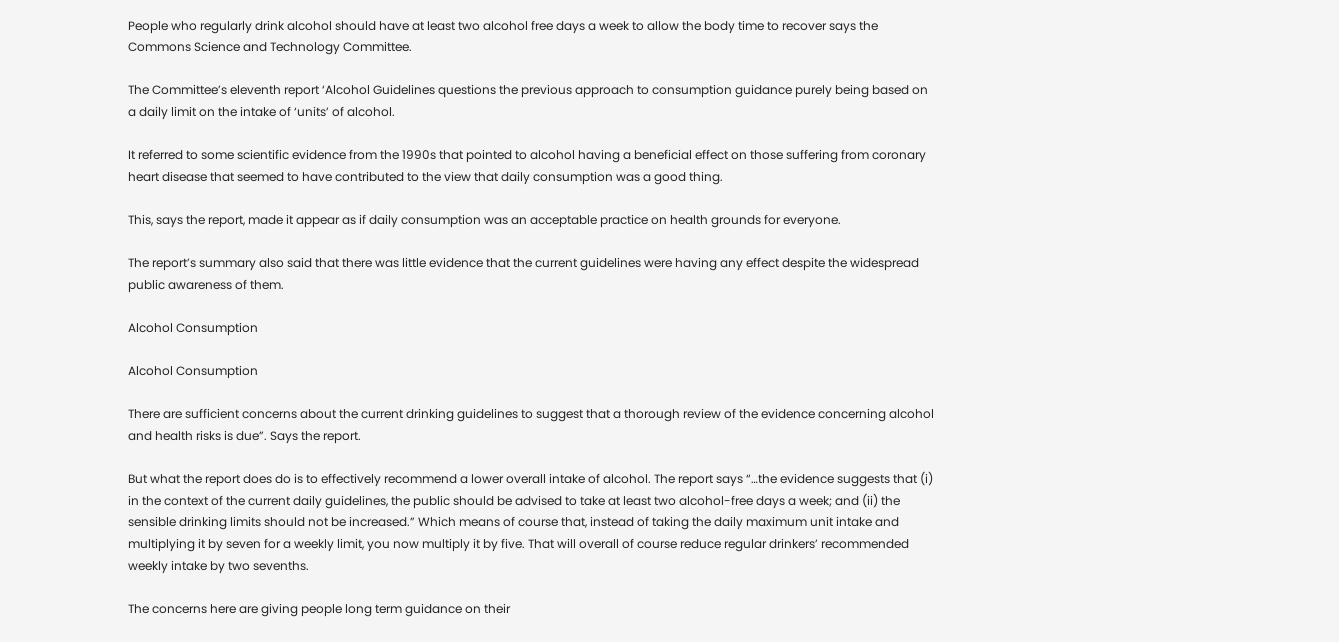People who regularly drink alcohol should have at least two alcohol free days a week to allow the body time to recover says the Commons Science and Technology Committee.

The Committee’s eleventh report ‘Alcohol Guidelines questions the previous approach to consumption guidance purely being based on a daily limit on the intake of ‘units’ of alcohol.

It referred to some scientific evidence from the 1990s that pointed to alcohol having a beneficial effect on those suffering from coronary heart disease that seemed to have contributed to the view that daily consumption was a good thing.

This, says the report, made it appear as if daily consumption was an acceptable practice on health grounds for everyone.

The report’s summary also said that there was little evidence that the current guidelines were having any effect despite the widespread public awareness of them.

Alcohol Consumption

Alcohol Consumption

There are sufficient concerns about the current drinking guidelines to suggest that a thorough review of the evidence concerning alcohol and health risks is due”. Says the report.

But what the report does do is to effectively recommend a lower overall intake of alcohol. The report says “…the evidence suggests that (i) in the context of the current daily guidelines, the public should be advised to take at least two alcohol-free days a week; and (ii) the sensible drinking limits should not be increased.” Which means of course that, instead of taking the daily maximum unit intake and multiplying it by seven for a weekly limit, you now multiply it by five. That will overall of course reduce regular drinkers’ recommended weekly intake by two sevenths.

The concerns here are giving people long term guidance on their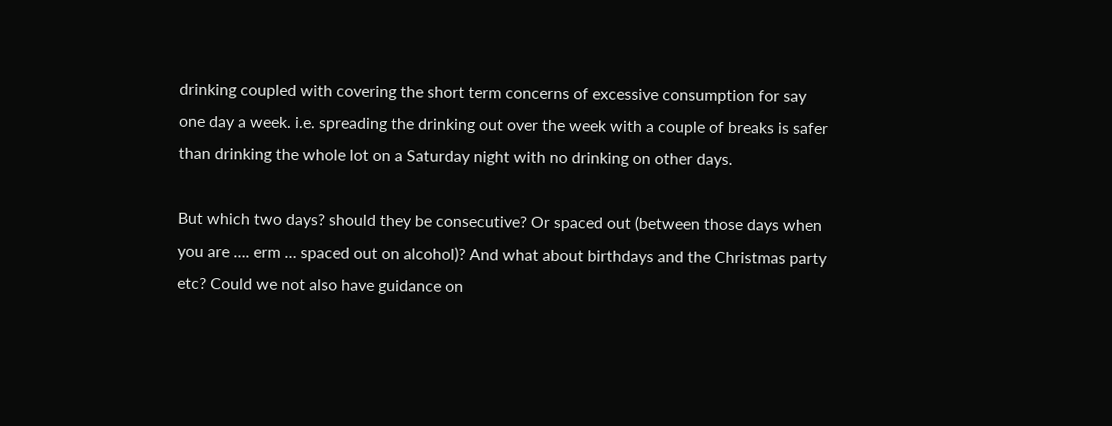drinking coupled with covering the short term concerns of excessive consumption for say one day a week. i.e. spreading the drinking out over the week with a couple of breaks is safer than drinking the whole lot on a Saturday night with no drinking on other days.

But which two days? should they be consecutive? Or spaced out (between those days when you are …. erm … spaced out on alcohol)? And what about birthdays and the Christmas party etc? Could we not also have guidance on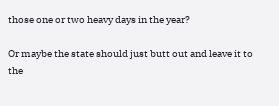those one or two heavy days in the year?

Or maybe the state should just butt out and leave it to the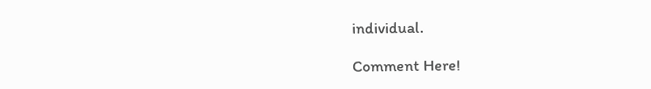individual.

Comment Here!